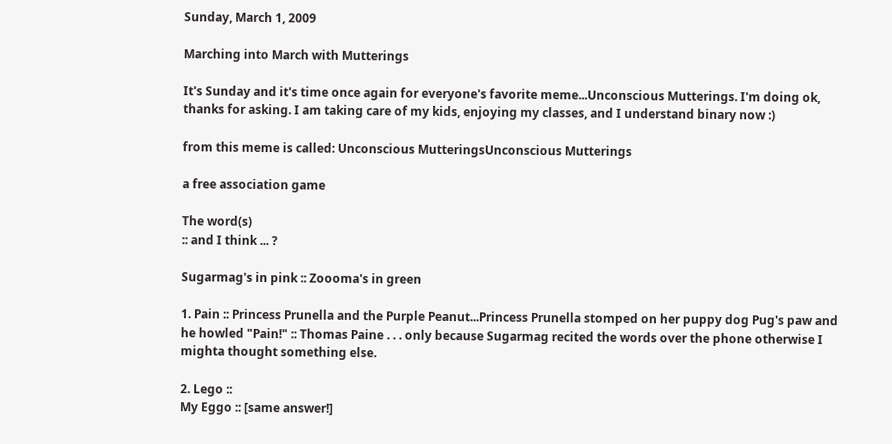Sunday, March 1, 2009

Marching into March with Mutterings

It's Sunday and it's time once again for everyone's favorite meme...Unconscious Mutterings. I'm doing ok, thanks for asking. I am taking care of my kids, enjoying my classes, and I understand binary now :)

from this meme is called: Unconscious MutteringsUnconscious Mutterings

a free association game

The word(s)
:: and I think ... ?

Sugarmag's in pink :: Zoooma's in green

1. Pain :: Princess Prunella and the Purple Peanut...Princess Prunella stomped on her puppy dog Pug's paw and he howled "Pain!" :: Thomas Paine . . . only because Sugarmag recited the words over the phone otherwise I mighta thought something else.

2. Lego ::
My Eggo :: [same answer!]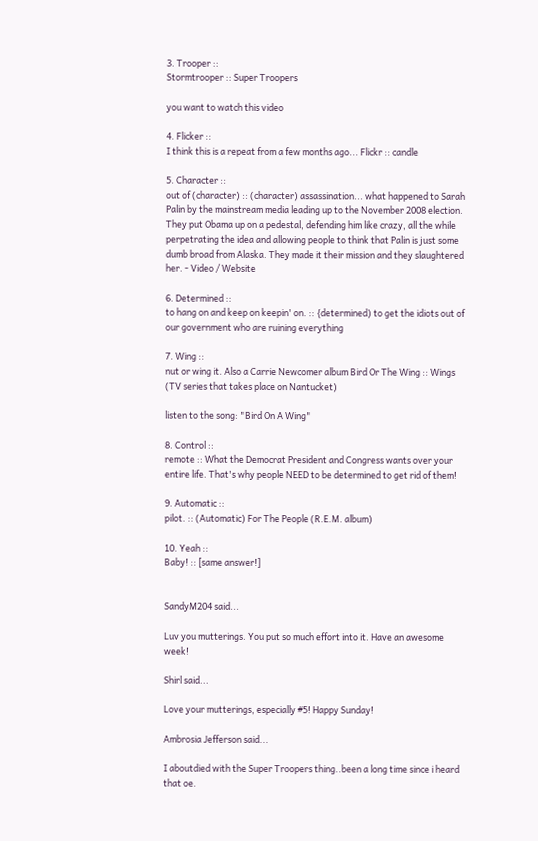3. Trooper ::
Stormtrooper :: Super Troopers

you want to watch this video

4. Flicker ::
I think this is a repeat from a few months ago... Flickr :: candle

5. Character ::
out of (character) :: (character) assassination... what happened to Sarah Palin by the mainstream media leading up to the November 2008 election. They put Obama up on a pedestal, defending him like crazy, all the while perpetrating the idea and allowing people to think that Palin is just some dumb broad from Alaska. They made it their mission and they slaughtered her. - Video / Website

6. Determined ::
to hang on and keep on keepin' on. :: {determined) to get the idiots out of our government who are ruining everything

7. Wing ::
nut or wing it. Also a Carrie Newcomer album Bird Or The Wing :: Wings (TV series that takes place on Nantucket)

listen to the song: "Bird On A Wing"

8. Control ::
remote :: What the Democrat President and Congress wants over your entire life. That's why people NEED to be determined to get rid of them!

9. Automatic ::
pilot. :: (Automatic) For The People (R.E.M. album)

10. Yeah ::
Baby! :: [same answer!]


SandyM204 said...

Luv you mutterings. You put so much effort into it. Have an awesome week!

Shirl said...

Love your mutterings, especially #5! Happy Sunday!

Ambrosia Jefferson said...

I aboutdied with the Super Troopers thing..been a long time since i heard that oe.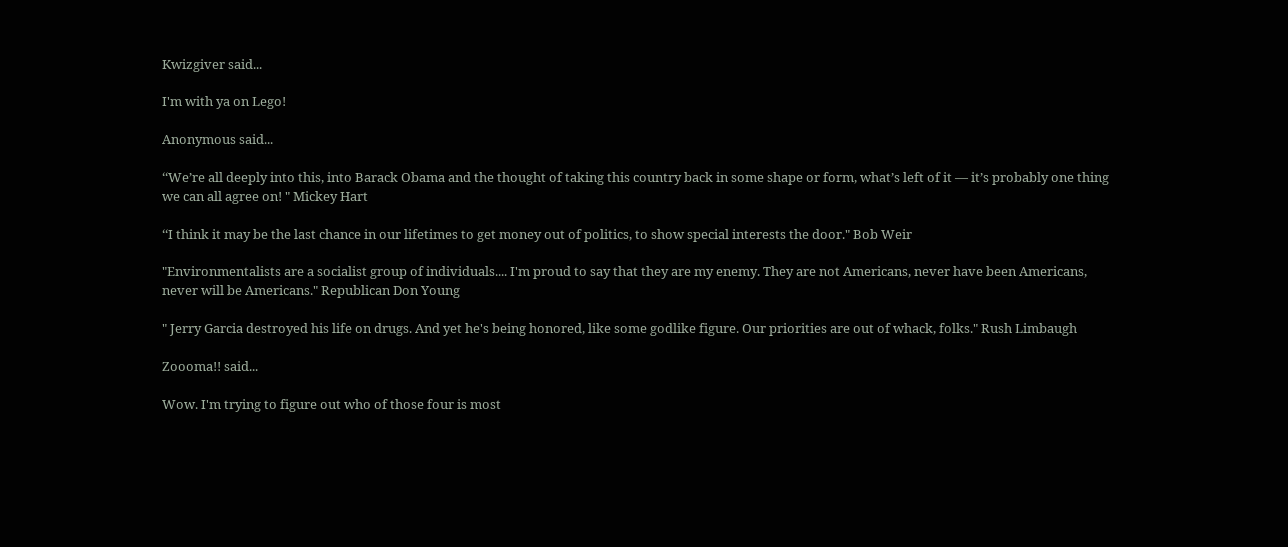Kwizgiver said...

I'm with ya on Lego!

Anonymous said...

‘‘We’re all deeply into this, into Barack Obama and the thought of taking this country back in some shape or form, what’s left of it — it’s probably one thing we can all agree on! " Mickey Hart

‘‘I think it may be the last chance in our lifetimes to get money out of politics, to show special interests the door." Bob Weir

"Environmentalists are a socialist group of individuals.... I'm proud to say that they are my enemy. They are not Americans, never have been Americans, never will be Americans." Republican Don Young

" Jerry Garcia destroyed his life on drugs. And yet he's being honored, like some godlike figure. Our priorities are out of whack, folks." Rush Limbaugh

Zoooma!! said...

Wow. I'm trying to figure out who of those four is most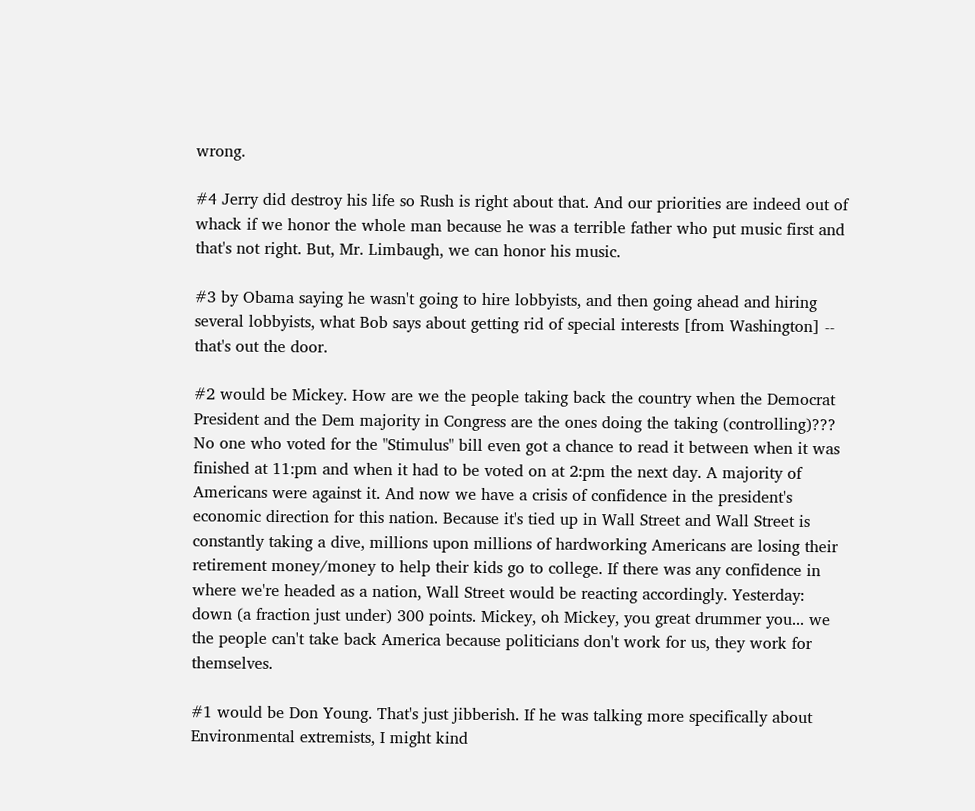wrong.

#4 Jerry did destroy his life so Rush is right about that. And our priorities are indeed out of whack if we honor the whole man because he was a terrible father who put music first and that's not right. But, Mr. Limbaugh, we can honor his music.

#3 by Obama saying he wasn't going to hire lobbyists, and then going ahead and hiring several lobbyists, what Bob says about getting rid of special interests [from Washington] -- that's out the door.

#2 would be Mickey. How are we the people taking back the country when the Democrat President and the Dem majority in Congress are the ones doing the taking (controlling)??? No one who voted for the "Stimulus" bill even got a chance to read it between when it was finished at 11:pm and when it had to be voted on at 2:pm the next day. A majority of Americans were against it. And now we have a crisis of confidence in the president's economic direction for this nation. Because it's tied up in Wall Street and Wall Street is constantly taking a dive, millions upon millions of hardworking Americans are losing their retirement money/money to help their kids go to college. If there was any confidence in where we're headed as a nation, Wall Street would be reacting accordingly. Yesterday: down (a fraction just under) 300 points. Mickey, oh Mickey, you great drummer you... we the people can't take back America because politicians don't work for us, they work for themselves.

#1 would be Don Young. That's just jibberish. If he was talking more specifically about Environmental extremists, I might kind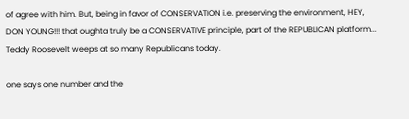of agree with him. But, being in favor of CONSERVATION i.e. preserving the environment, HEY, DON YOUNG!!! that oughta truly be a CONSERVATIVE principle, part of the REPUBLICAN platform... Teddy Roosevelt weeps at so many Republicans today.

one says one number and the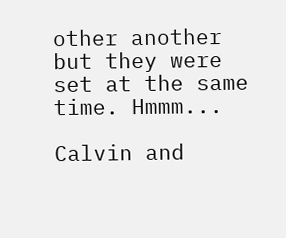other another
but they were set at the same time. Hmmm...

Calvin and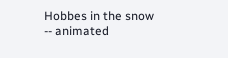Hobbes in the snow -- animated